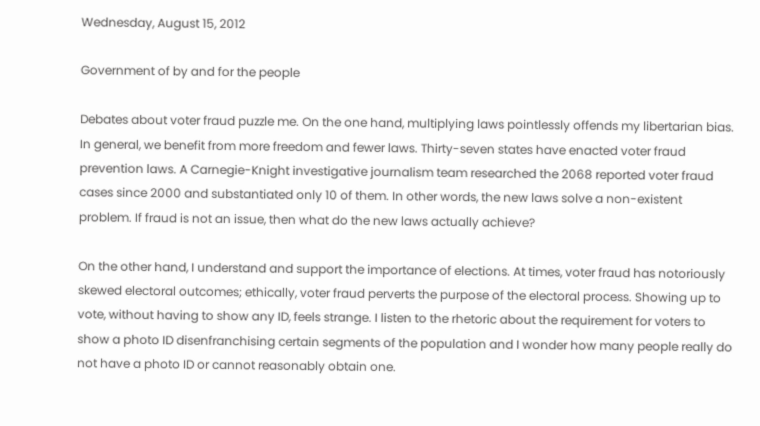Wednesday, August 15, 2012

Government of by and for the people

Debates about voter fraud puzzle me. On the one hand, multiplying laws pointlessly offends my libertarian bias. In general, we benefit from more freedom and fewer laws. Thirty-seven states have enacted voter fraud prevention laws. A Carnegie-Knight investigative journalism team researched the 2068 reported voter fraud cases since 2000 and substantiated only 10 of them. In other words, the new laws solve a non-existent problem. If fraud is not an issue, then what do the new laws actually achieve?

On the other hand, I understand and support the importance of elections. At times, voter fraud has notoriously skewed electoral outcomes; ethically, voter fraud perverts the purpose of the electoral process. Showing up to vote, without having to show any ID, feels strange. I listen to the rhetoric about the requirement for voters to show a photo ID disenfranchising certain segments of the population and I wonder how many people really do not have a photo ID or cannot reasonably obtain one.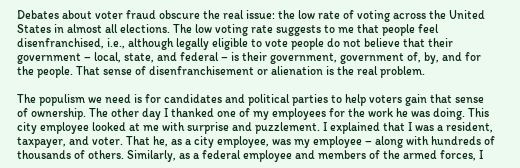Debates about voter fraud obscure the real issue: the low rate of voting across the United States in almost all elections. The low voting rate suggests to me that people feel disenfranchised, i.e., although legally eligible to vote people do not believe that their government – local, state, and federal – is their government, government of, by, and for the people. That sense of disenfranchisement or alienation is the real problem.

The populism we need is for candidates and political parties to help voters gain that sense of ownership. The other day I thanked one of my employees for the work he was doing. This city employee looked at me with surprise and puzzlement. I explained that I was a resident, taxpayer, and voter. That he, as a city employee, was my employee – along with hundreds of thousands of others. Similarly, as a federal employee and members of the armed forces, I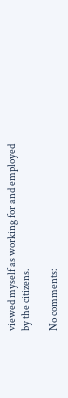viewed myself as working for and employed by the citizens.

No comments: